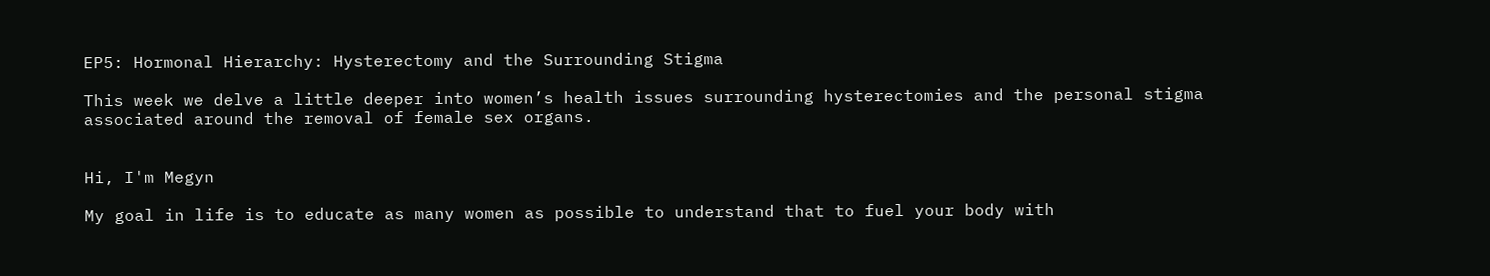EP5: Hormonal Hierarchy: Hysterectomy and the Surrounding Stigma

This week we delve a little deeper into women’s health issues surrounding hysterectomies and the personal stigma associated around the removal of female sex organs.


Hi, I'm Megyn

My goal in life is to educate as many women as possible to understand that to fuel your body with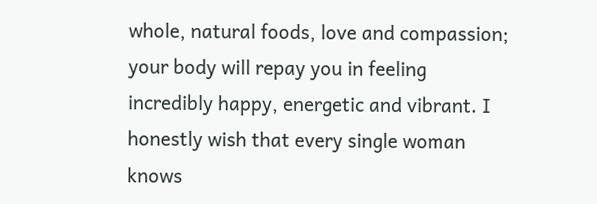whole, natural foods, love and compassion; your body will repay you in feeling incredibly happy, energetic and vibrant. I honestly wish that every single woman knows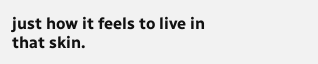just how it feels to live in that skin.